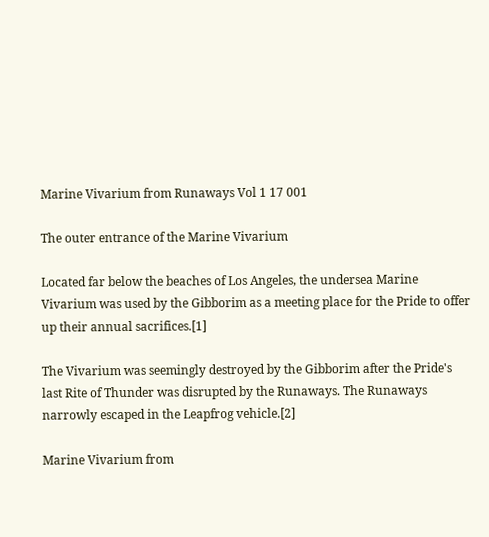Marine Vivarium from Runaways Vol 1 17 001

The outer entrance of the Marine Vivarium

Located far below the beaches of Los Angeles, the undersea Marine Vivarium was used by the Gibborim as a meeting place for the Pride to offer up their annual sacrifices.[1]

The Vivarium was seemingly destroyed by the Gibborim after the Pride's last Rite of Thunder was disrupted by the Runaways. The Runaways narrowly escaped in the Leapfrog vehicle.[2]

Marine Vivarium from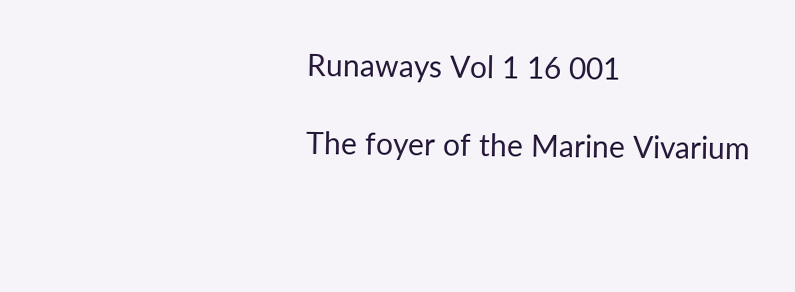Runaways Vol 1 16 001

The foyer of the Marine Vivarium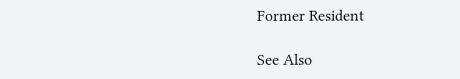Former Resident

See Also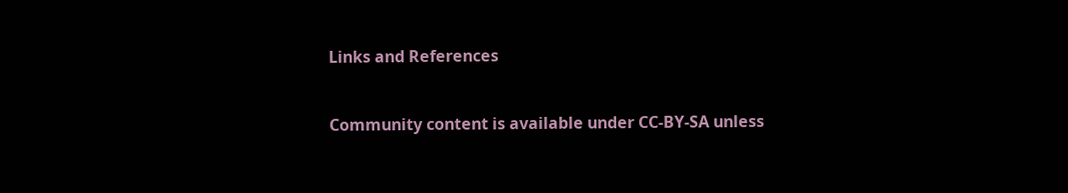Links and References


Community content is available under CC-BY-SA unless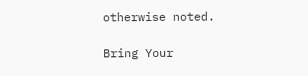otherwise noted.

Bring Your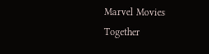Marvel Movies Together